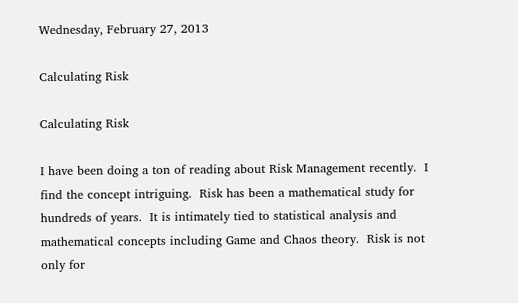Wednesday, February 27, 2013

Calculating Risk

Calculating Risk

I have been doing a ton of reading about Risk Management recently.  I find the concept intriguing.  Risk has been a mathematical study for hundreds of years.  It is intimately tied to statistical analysis and mathematical concepts including Game and Chaos theory.  Risk is not only for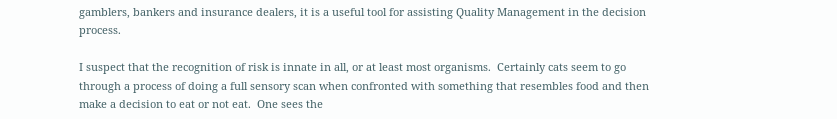gamblers, bankers and insurance dealers, it is a useful tool for assisting Quality Management in the decision process.

I suspect that the recognition of risk is innate in all, or at least most organisms.  Certainly cats seem to go through a process of doing a full sensory scan when confronted with something that resembles food and then make a decision to eat or not eat.  One sees the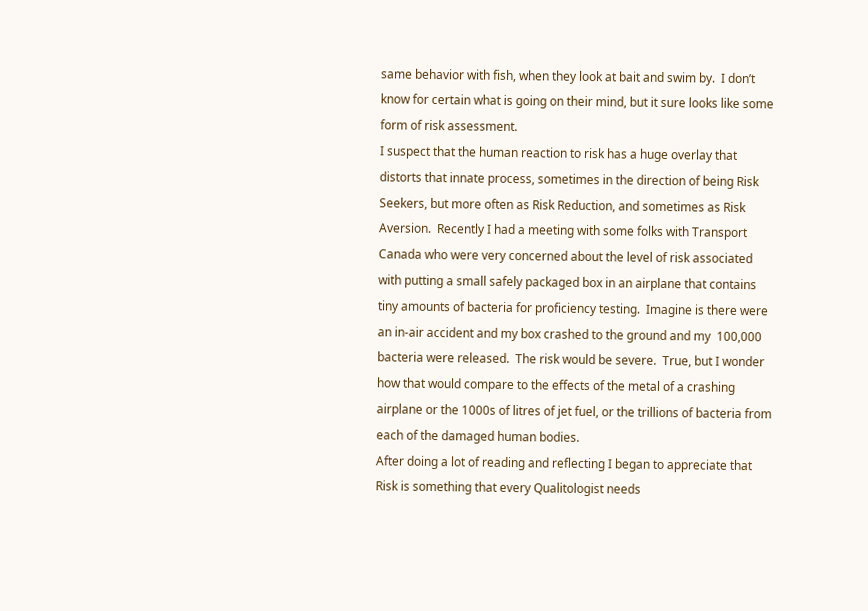same behavior with fish, when they look at bait and swim by.  I don’t know for certain what is going on their mind, but it sure looks like some form of risk assessment.
I suspect that the human reaction to risk has a huge overlay that distorts that innate process, sometimes in the direction of being Risk Seekers, but more often as Risk Reduction, and sometimes as Risk Aversion.  Recently I had a meeting with some folks with Transport Canada who were very concerned about the level of risk associated with putting a small safely packaged box in an airplane that contains tiny amounts of bacteria for proficiency testing.  Imagine is there were an in-air accident and my box crashed to the ground and my  100,000 bacteria were released.  The risk would be severe.  True, but I wonder how that would compare to the effects of the metal of a crashing airplane or the 1000s of litres of jet fuel, or the trillions of bacteria from each of the damaged human bodies.
After doing a lot of reading and reflecting I began to appreciate that Risk is something that every Qualitologist needs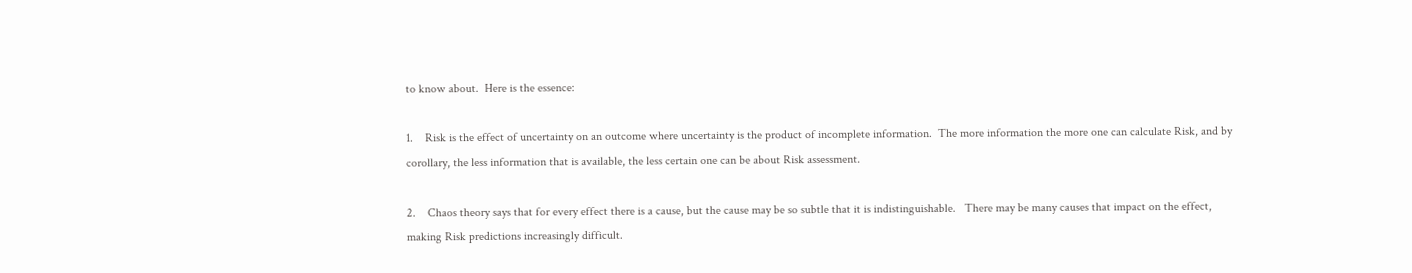to know about.  Here is the essence:

1.    Risk is the effect of uncertainty on an outcome where uncertainty is the product of incomplete information.  The more information the more one can calculate Risk, and by corollary, the less information that is available, the less certain one can be about Risk assessment.

2.    Chaos theory says that for every effect there is a cause, but the cause may be so subtle that it is indistinguishable.   There may be many causes that impact on the effect, making Risk predictions increasingly difficult.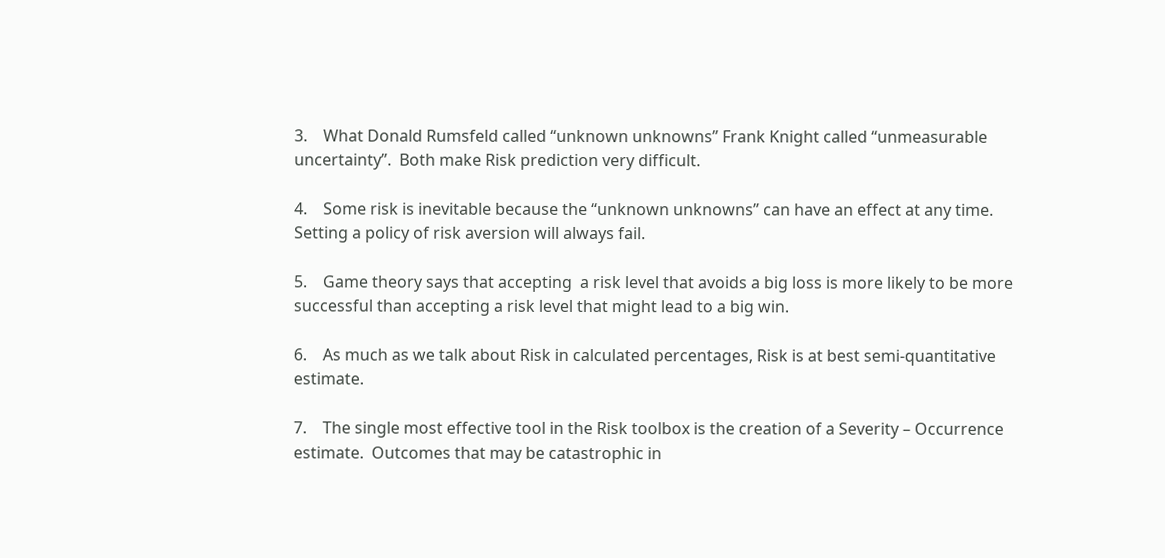3.    What Donald Rumsfeld called “unknown unknowns” Frank Knight called “unmeasurable uncertainty”.  Both make Risk prediction very difficult.

4.    Some risk is inevitable because the “unknown unknowns” can have an effect at any time.  Setting a policy of risk aversion will always fail.

5.    Game theory says that accepting  a risk level that avoids a big loss is more likely to be more successful than accepting a risk level that might lead to a big win.

6.    As much as we talk about Risk in calculated percentages, Risk is at best semi-quantitative estimate.

7.    The single most effective tool in the Risk toolbox is the creation of a Severity – Occurrence estimate.  Outcomes that may be catastrophic in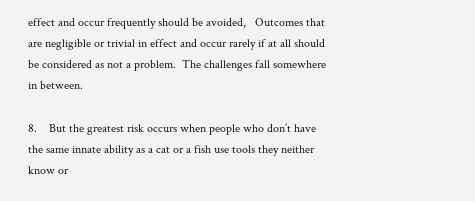effect and occur frequently should be avoided,   Outcomes that are negligible or trivial in effect and occur rarely if at all should be considered as not a problem.  The challenges fall somewhere in between.

8.    But the greatest risk occurs when people who don’t have the same innate ability as a cat or a fish use tools they neither know or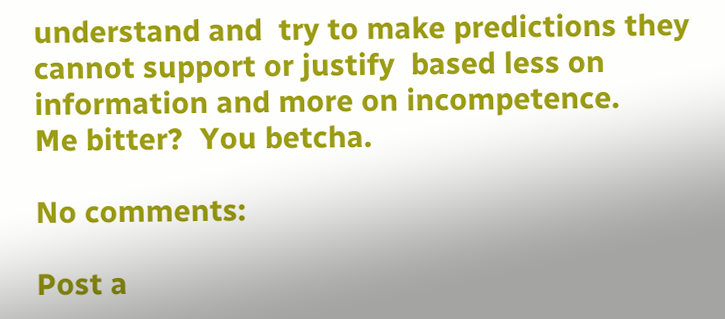understand and  try to make predictions they cannot support or justify  based less on information and more on incompetence.
Me bitter?  You betcha.

No comments:

Post a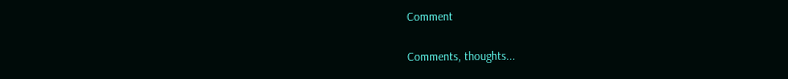Comment

Comments, thoughts...